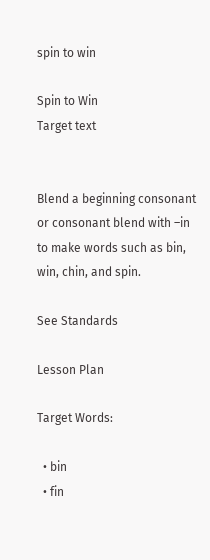spin to win

Spin to Win
Target text


Blend a beginning consonant or consonant blend with –in to make words such as bin, win, chin, and spin.

See Standards

Lesson Plan

Target Words:

  • bin
  • fin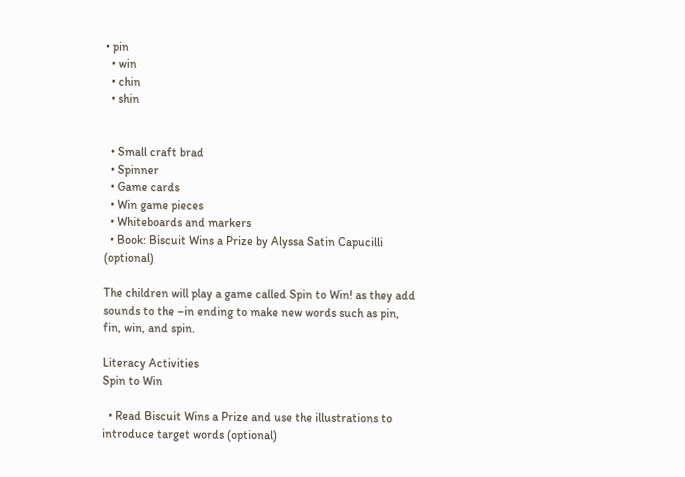• pin
  • win
  • chin
  • shin


  • Small craft brad
  • Spinner
  • Game cards
  • Win game pieces
  • Whiteboards and markers
  • Book: Biscuit Wins a Prize by Alyssa Satin Capucilli (optional)

The children will play a game called Spin to Win! as they add sounds to the –in ending to make new words such as pin, fin, win, and spin.

Literacy Activities
Spin to Win

  • Read Biscuit Wins a Prize and use the illustrations to introduce target words (optional)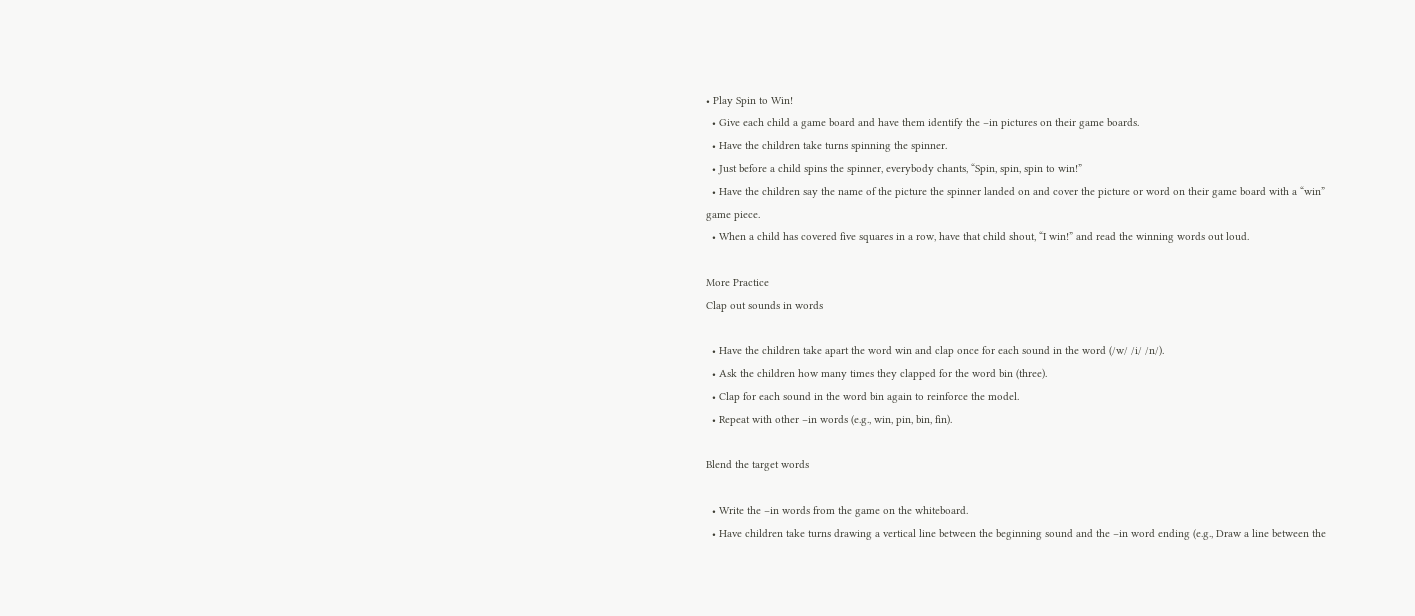• Play Spin to Win!
  • Give each child a game board and have them identify the –in pictures on their game boards.
  • Have the children take turns spinning the spinner.
  • Just before a child spins the spinner, everybody chants, “Spin, spin, spin to win!”
  • Have the children say the name of the picture the spinner landed on and cover the picture or word on their game board with a “win” game piece.
  • When a child has covered five squares in a row, have that child shout, “I win!” and read the winning words out loud.

More Practice
Clap out sounds in words

  • Have the children take apart the word win and clap once for each sound in the word (/w/ /i/ /n/).
  • Ask the children how many times they clapped for the word bin (three).
  • Clap for each sound in the word bin again to reinforce the model.
  • Repeat with other –in words (e.g., win, pin, bin, fin).

Blend the target words

  • Write the –in words from the game on the whiteboard.
  • Have children take turns drawing a vertical line between the beginning sound and the –in word ending (e.g., Draw a line between the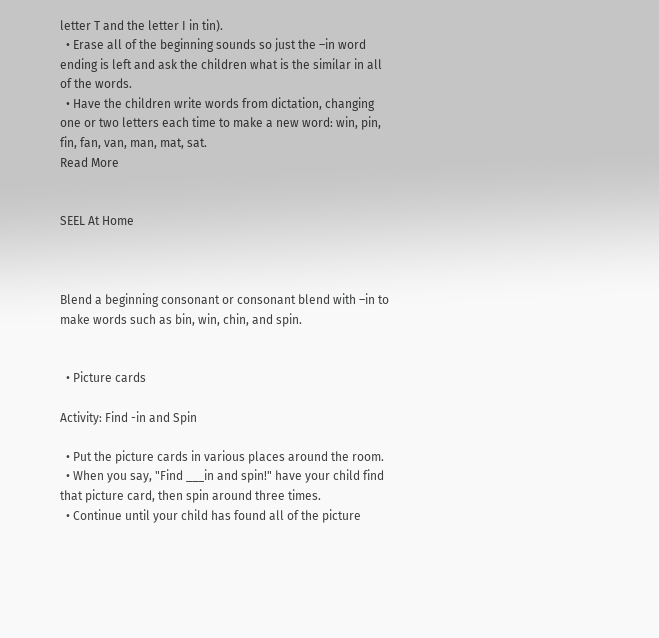letter T and the letter I in tin).
  • Erase all of the beginning sounds so just the –in word ending is left and ask the children what is the similar in all of the words.
  • Have the children write words from dictation, changing one or two letters each time to make a new word: win, pin, fin, fan, van, man, mat, sat.
Read More


SEEL At Home



Blend a beginning consonant or consonant blend with –in to make words such as bin, win, chin, and spin.


  • Picture cards

Activity: Find -in and Spin

  • Put the picture cards in various places around the room.
  • When you say, "Find ___in and spin!" have your child find that picture card, then spin around three times.
  • Continue until your child has found all of the picture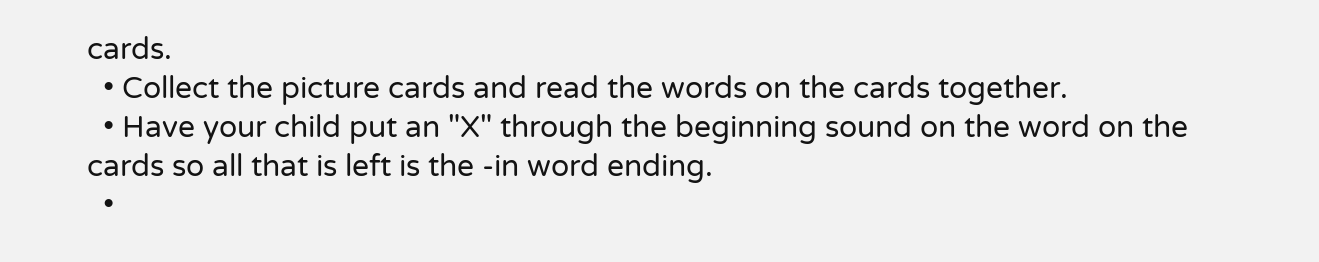cards.
  • Collect the picture cards and read the words on the cards together.
  • Have your child put an "X" through the beginning sound on the word on the cards so all that is left is the -in word ending.
  •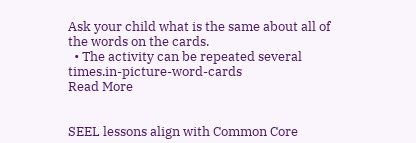Ask your child what is the same about all of the words on the cards.
  • The activity can be repeated several times.in-picture-word-cards
Read More


SEEL lessons align with Common Core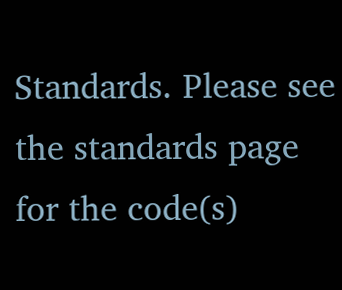Standards. Please see the standards page for the code(s)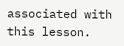associated with this lesson.